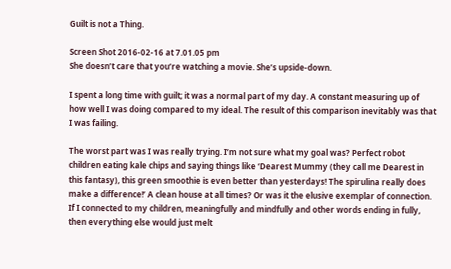Guilt is not a Thing.

Screen Shot 2016-02-16 at 7.01.05 pm
She doesn’t care that you’re watching a movie. She’s upside-down.

I spent a long time with guilt; it was a normal part of my day. A constant measuring up of how well I was doing compared to my ideal. The result of this comparison inevitably was that I was failing.

The worst part was I was really trying. I’m not sure what my goal was? Perfect robot children eating kale chips and saying things like ‘Dearest Mummy (they call me Dearest in this fantasy), this green smoothie is even better than yesterdays! The spirulina really does make a difference!’ A clean house at all times? Or was it the elusive exemplar of connection. If I connected to my children, meaningfully and mindfully and other words ending in fully, then everything else would just melt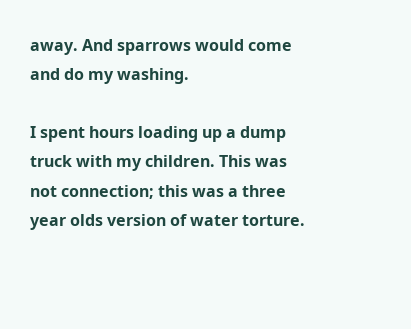away. And sparrows would come and do my washing.

I spent hours loading up a dump truck with my children. This was not connection; this was a three year olds version of water torture.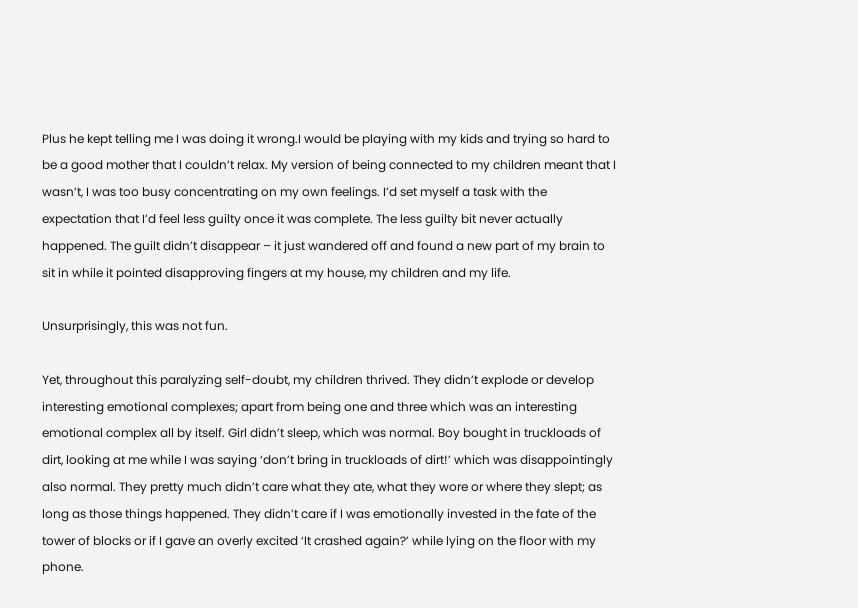Plus he kept telling me I was doing it wrong.I would be playing with my kids and trying so hard to be a good mother that I couldn’t relax. My version of being connected to my children meant that I wasn’t, I was too busy concentrating on my own feelings. I’d set myself a task with the expectation that I’d feel less guilty once it was complete. The less guilty bit never actually happened. The guilt didn’t disappear – it just wandered off and found a new part of my brain to sit in while it pointed disapproving fingers at my house, my children and my life.

Unsurprisingly, this was not fun.

Yet, throughout this paralyzing self-doubt, my children thrived. They didn’t explode or develop interesting emotional complexes; apart from being one and three which was an interesting emotional complex all by itself. Girl didn’t sleep, which was normal. Boy bought in truckloads of dirt, looking at me while I was saying ‘don’t bring in truckloads of dirt!’ which was disappointingly also normal. They pretty much didn’t care what they ate, what they wore or where they slept; as long as those things happened. They didn’t care if I was emotionally invested in the fate of the tower of blocks or if I gave an overly excited ‘It crashed again?’ while lying on the floor with my phone.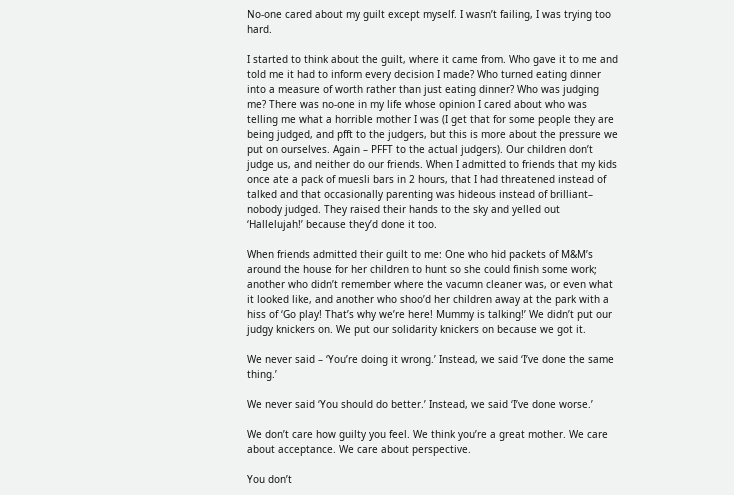No-one cared about my guilt except myself. I wasn’t failing, I was trying too hard.

I started to think about the guilt, where it came from. Who gave it to me and told me it had to inform every decision I made? Who turned eating dinner into a measure of worth rather than just eating dinner? Who was judging me? There was no-one in my life whose opinion I cared about who was telling me what a horrible mother I was (I get that for some people they are being judged, and pfft to the judgers, but this is more about the pressure we put on ourselves. Again – PFFT to the actual judgers). Our children don’t judge us, and neither do our friends. When I admitted to friends that my kids once ate a pack of muesli bars in 2 hours, that I had threatened instead of talked and that occasionally parenting was hideous instead of brilliant– nobody judged. They raised their hands to the sky and yelled out ‘Hallelujah!’ because they’d done it too.

When friends admitted their guilt to me: One who hid packets of M&M’s around the house for her children to hunt so she could finish some work; another who didn’t remember where the vacumn cleaner was, or even what it looked like, and another who shoo’d her children away at the park with a hiss of ‘Go play! That’s why we’re here! Mummy is talking!’ We didn’t put our judgy knickers on. We put our solidarity knickers on because we got it.

We never said – ‘You’re doing it wrong.’ Instead, we said ‘I’ve done the same thing.’

We never said ‘You should do better.’ Instead, we said ‘I’ve done worse.’

We don’t care how guilty you feel. We think you’re a great mother. We care about acceptance. We care about perspective.

You don’t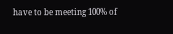have to be meeting 100% of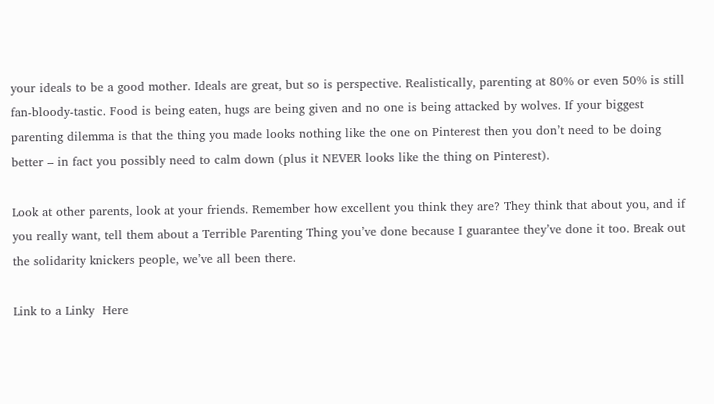your ideals to be a good mother. Ideals are great, but so is perspective. Realistically, parenting at 80% or even 50% is still fan-bloody-tastic. Food is being eaten, hugs are being given and no one is being attacked by wolves. If your biggest parenting dilemma is that the thing you made looks nothing like the one on Pinterest then you don’t need to be doing better – in fact you possibly need to calm down (plus it NEVER looks like the thing on Pinterest).

Look at other parents, look at your friends. Remember how excellent you think they are? They think that about you, and if you really want, tell them about a Terrible Parenting Thing you’ve done because I guarantee they’ve done it too. Break out the solidarity knickers people, we’ve all been there.

Link to a Linky  Here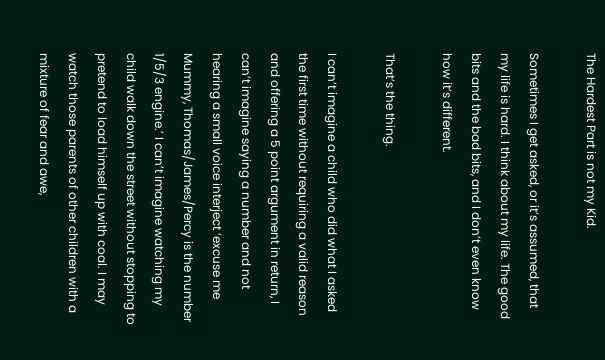The Hardest Part is not my Kid.

Sometimes I get asked, or it’s assumed, that my life is hard. I think about my life. The good bits and the bad bits, and I don’t even know how it’s different.

That’s the thing.

I can’t imagine a child who did what I asked the first time without requiring a valid reason and offering a 5 point argument in return, I can’t imagine saying a number and not hearing a small voice interject ‘excuse me Mummy, Thomas/James/Percy is the number 1/5/3 engine.’ I can’t imagine watching my child walk down the street without stopping to pretend to load himself up with coal. I may watch those parents of other children with a mixture of fear and awe,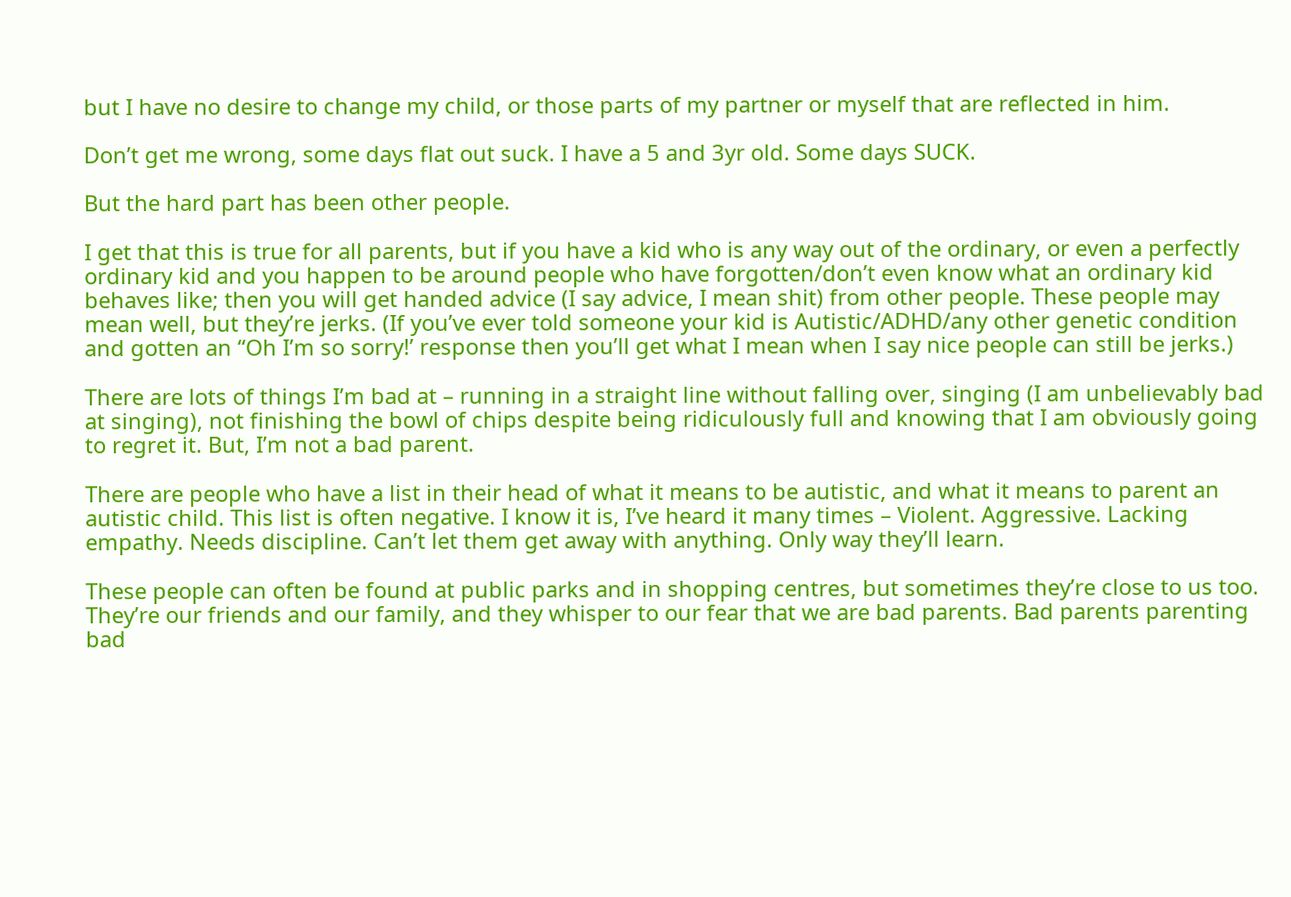but I have no desire to change my child, or those parts of my partner or myself that are reflected in him.

Don’t get me wrong, some days flat out suck. I have a 5 and 3yr old. Some days SUCK.

But the hard part has been other people.

I get that this is true for all parents, but if you have a kid who is any way out of the ordinary, or even a perfectly ordinary kid and you happen to be around people who have forgotten/don’t even know what an ordinary kid behaves like; then you will get handed advice (I say advice, I mean shit) from other people. These people may mean well, but they’re jerks. (If you’ve ever told someone your kid is Autistic/ADHD/any other genetic condition and gotten an “Oh I’m so sorry!’ response then you’ll get what I mean when I say nice people can still be jerks.)

There are lots of things I’m bad at – running in a straight line without falling over, singing (I am unbelievably bad at singing), not finishing the bowl of chips despite being ridiculously full and knowing that I am obviously going to regret it. But, I’m not a bad parent.

There are people who have a list in their head of what it means to be autistic, and what it means to parent an autistic child. This list is often negative. I know it is, I’ve heard it many times – Violent. Aggressive. Lacking empathy. Needs discipline. Can’t let them get away with anything. Only way they’ll learn.

These people can often be found at public parks and in shopping centres, but sometimes they’re close to us too. They’re our friends and our family, and they whisper to our fear that we are bad parents. Bad parents parenting bad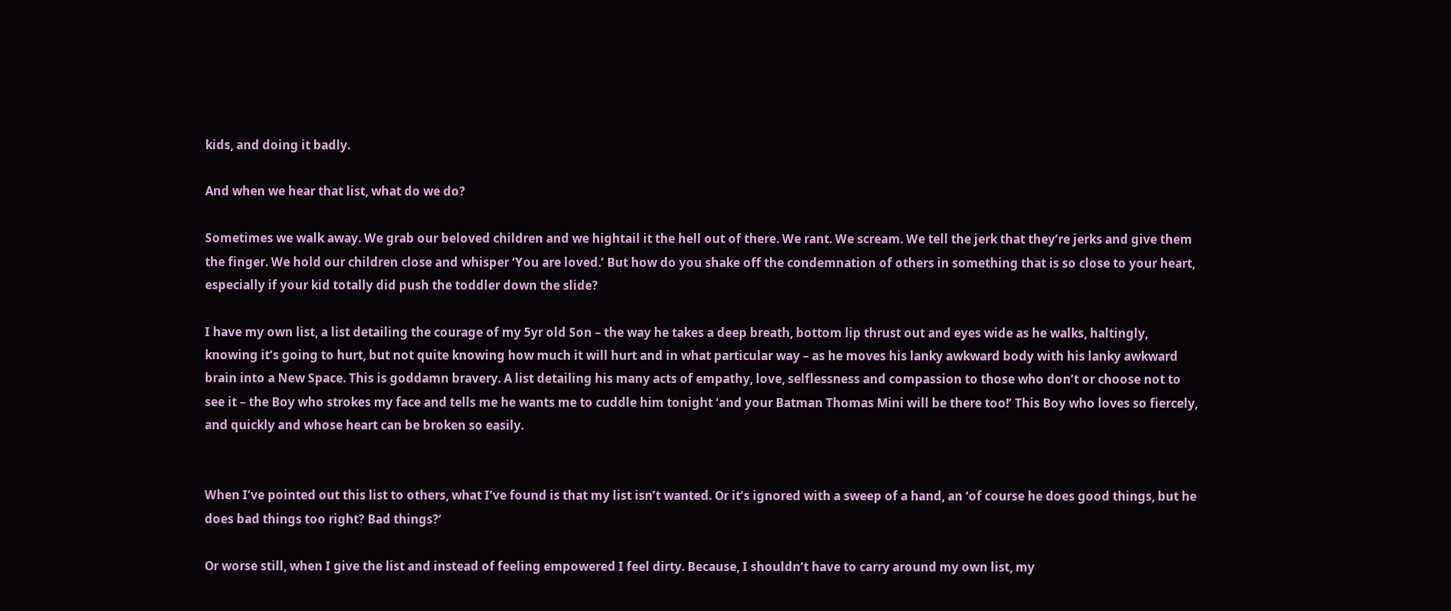kids, and doing it badly.

And when we hear that list, what do we do?

Sometimes we walk away. We grab our beloved children and we hightail it the hell out of there. We rant. We scream. We tell the jerk that they’re jerks and give them the finger. We hold our children close and whisper ‘You are loved.’ But how do you shake off the condemnation of others in something that is so close to your heart, especially if your kid totally did push the toddler down the slide?

I have my own list, a list detailing the courage of my 5yr old Son – the way he takes a deep breath, bottom lip thrust out and eyes wide as he walks, haltingly, knowing it’s going to hurt, but not quite knowing how much it will hurt and in what particular way – as he moves his lanky awkward body with his lanky awkward brain into a New Space. This is goddamn bravery. A list detailing his many acts of empathy, love, selflessness and compassion to those who don’t or choose not to see it – the Boy who strokes my face and tells me he wants me to cuddle him tonight ‘and your Batman Thomas Mini will be there too!’ This Boy who loves so fiercely, and quickly and whose heart can be broken so easily.


When I’ve pointed out this list to others, what I’ve found is that my list isn’t wanted. Or it’s ignored with a sweep of a hand, an ‘of course he does good things, but he does bad things too right? Bad things?’

Or worse still, when I give the list and instead of feeling empowered I feel dirty. Because, I shouldn’t have to carry around my own list, my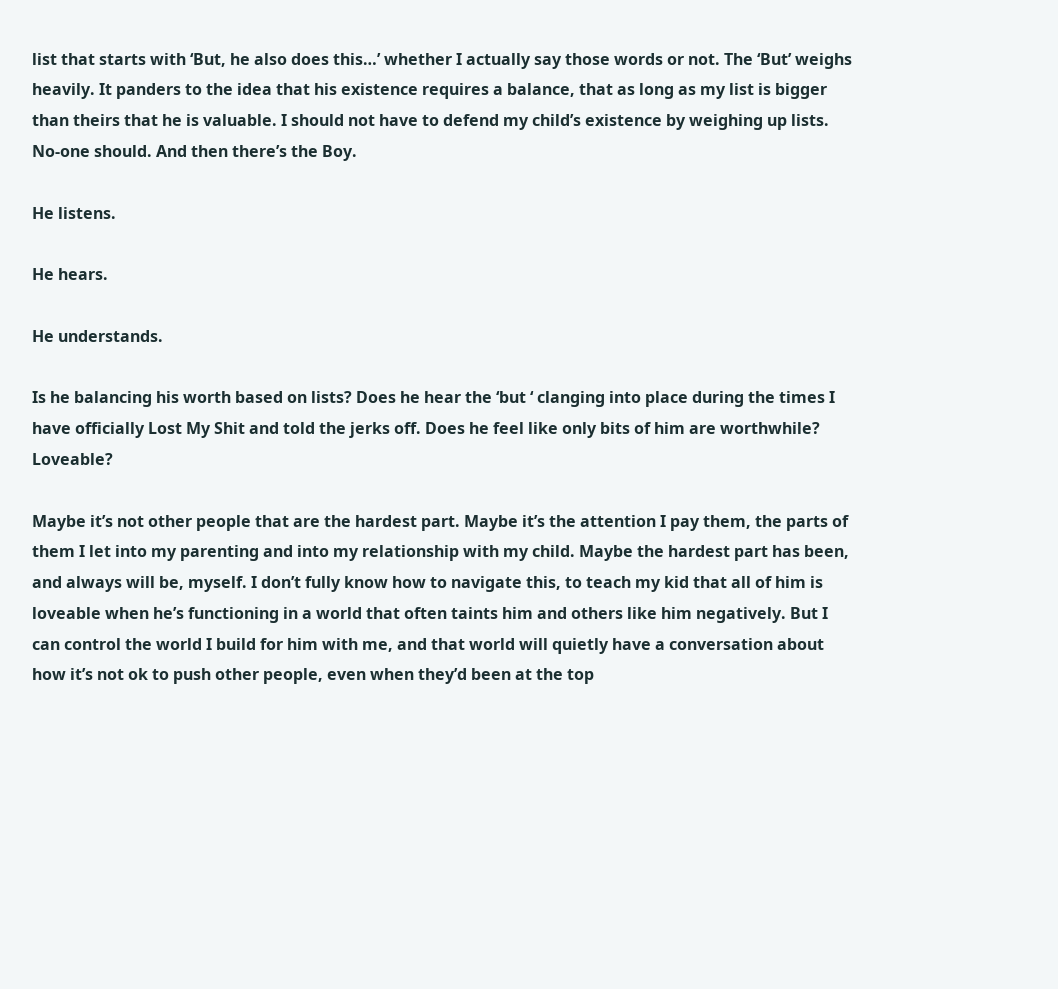list that starts with ‘But, he also does this…’ whether I actually say those words or not. The ‘But’ weighs heavily. It panders to the idea that his existence requires a balance, that as long as my list is bigger than theirs that he is valuable. I should not have to defend my child’s existence by weighing up lists. No-one should. And then there’s the Boy.

He listens.

He hears.

He understands.

Is he balancing his worth based on lists? Does he hear the ‘but ‘ clanging into place during the times I have officially Lost My Shit and told the jerks off. Does he feel like only bits of him are worthwhile? Loveable?

Maybe it’s not other people that are the hardest part. Maybe it’s the attention I pay them, the parts of them I let into my parenting and into my relationship with my child. Maybe the hardest part has been, and always will be, myself. I don’t fully know how to navigate this, to teach my kid that all of him is loveable when he’s functioning in a world that often taints him and others like him negatively. But I can control the world I build for him with me, and that world will quietly have a conversation about how it’s not ok to push other people, even when they’d been at the top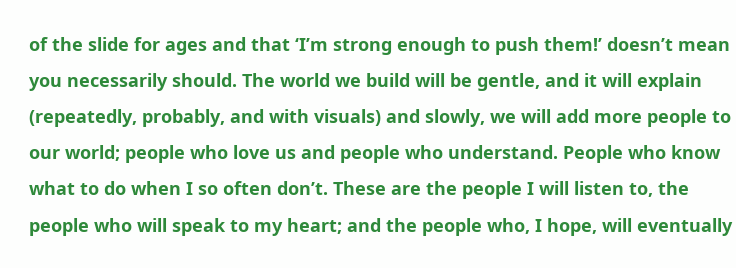of the slide for ages and that ‘I’m strong enough to push them!’ doesn’t mean you necessarily should. The world we build will be gentle, and it will explain (repeatedly, probably, and with visuals) and slowly, we will add more people to our world; people who love us and people who understand. People who know what to do when I so often don’t. These are the people I will listen to, the people who will speak to my heart; and the people who, I hope, will eventually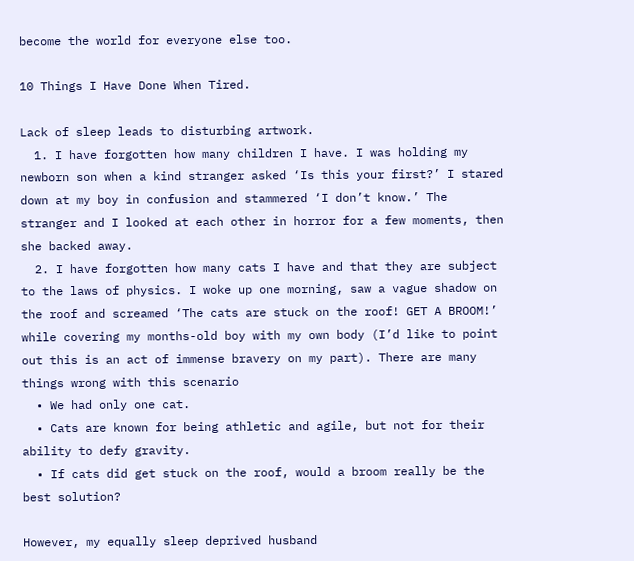become the world for everyone else too.

10 Things I Have Done When Tired.

Lack of sleep leads to disturbing artwork.
  1. I have forgotten how many children I have. I was holding my newborn son when a kind stranger asked ‘Is this your first?’ I stared down at my boy in confusion and stammered ‘I don’t know.’ The stranger and I looked at each other in horror for a few moments, then she backed away.
  2. I have forgotten how many cats I have and that they are subject to the laws of physics. I woke up one morning, saw a vague shadow on the roof and screamed ‘The cats are stuck on the roof! GET A BROOM!’ while covering my months-old boy with my own body (I’d like to point out this is an act of immense bravery on my part). There are many things wrong with this scenario
  • We had only one cat.
  • Cats are known for being athletic and agile, but not for their ability to defy gravity.
  • If cats did get stuck on the roof, would a broom really be the best solution?

However, my equally sleep deprived husband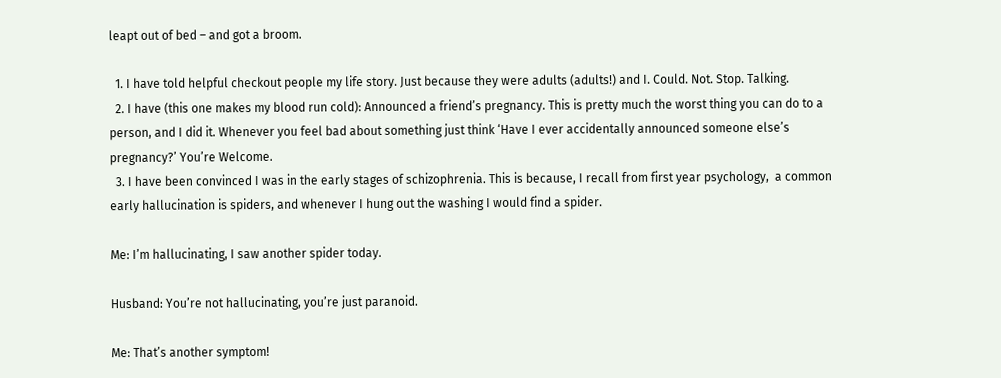leapt out of bed – and got a broom.

  1. I have told helpful checkout people my life story. Just because they were adults (adults!) and I. Could. Not. Stop. Talking.
  2. I have (this one makes my blood run cold): Announced a friend’s pregnancy. This is pretty much the worst thing you can do to a person, and I did it. Whenever you feel bad about something just think ‘Have I ever accidentally announced someone else’s pregnancy?’ You’re Welcome.
  3. I have been convinced I was in the early stages of schizophrenia. This is because, I recall from first year psychology,  a common early hallucination is spiders, and whenever I hung out the washing I would find a spider.

Me: I’m hallucinating, I saw another spider today.

Husband: You’re not hallucinating, you’re just paranoid.

Me: That’s another symptom!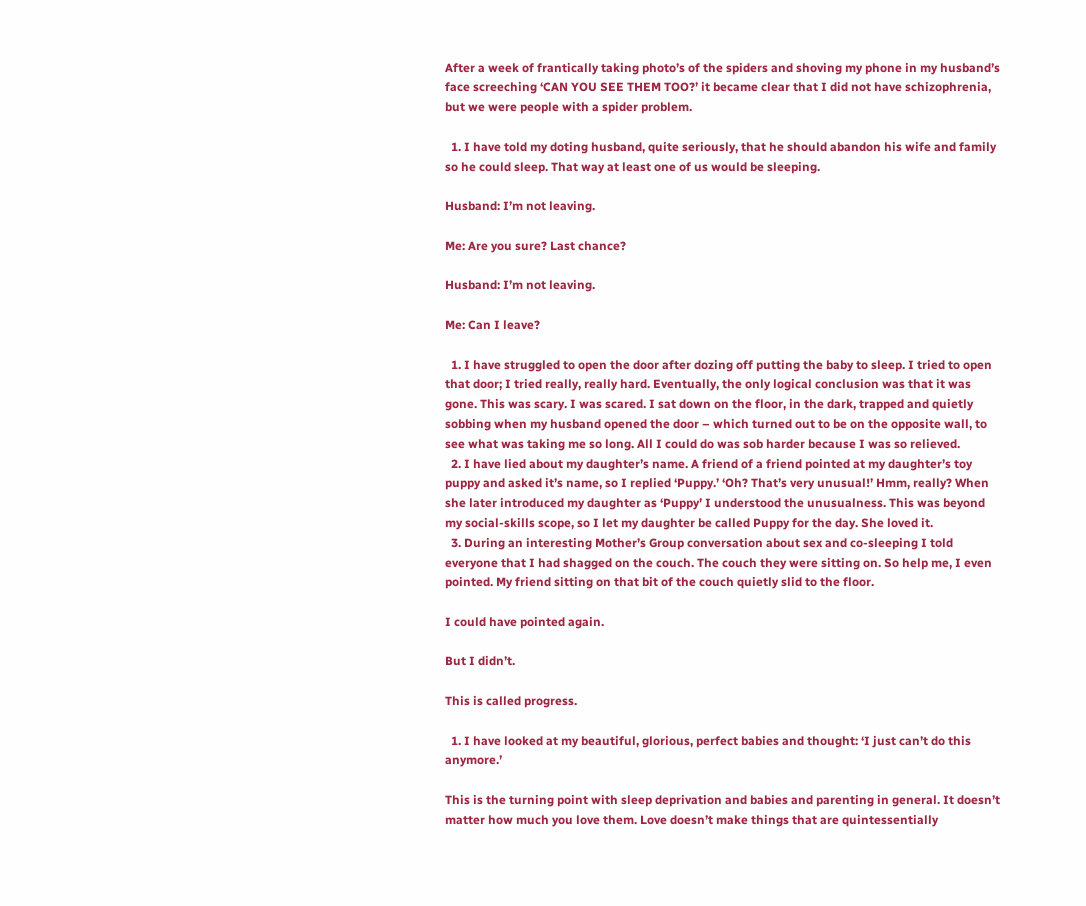After a week of frantically taking photo’s of the spiders and shoving my phone in my husband’s face screeching ‘CAN YOU SEE THEM TOO?’ it became clear that I did not have schizophrenia, but we were people with a spider problem.

  1. I have told my doting husband, quite seriously, that he should abandon his wife and family so he could sleep. That way at least one of us would be sleeping.

Husband: I’m not leaving.

Me: Are you sure? Last chance?

Husband: I’m not leaving.

Me: Can I leave?

  1. I have struggled to open the door after dozing off putting the baby to sleep. I tried to open that door; I tried really, really hard. Eventually, the only logical conclusion was that it was gone. This was scary. I was scared. I sat down on the floor, in the dark, trapped and quietly sobbing when my husband opened the door – which turned out to be on the opposite wall, to see what was taking me so long. All I could do was sob harder because I was so relieved.
  2. I have lied about my daughter’s name. A friend of a friend pointed at my daughter’s toy puppy and asked it’s name, so I replied ‘Puppy.’ ‘Oh? That’s very unusual!’ Hmm, really? When she later introduced my daughter as ‘Puppy’ I understood the unusualness. This was beyond my social-skills scope, so I let my daughter be called Puppy for the day. She loved it.
  3. During an interesting Mother’s Group conversation about sex and co-sleeping I told everyone that I had shagged on the couch. The couch they were sitting on. So help me, I even pointed. My friend sitting on that bit of the couch quietly slid to the floor.

I could have pointed again.

But I didn’t.

This is called progress.

  1. I have looked at my beautiful, glorious, perfect babies and thought: ‘I just can’t do this anymore.’

This is the turning point with sleep deprivation and babies and parenting in general. It doesn’t matter how much you love them. Love doesn’t make things that are quintessentially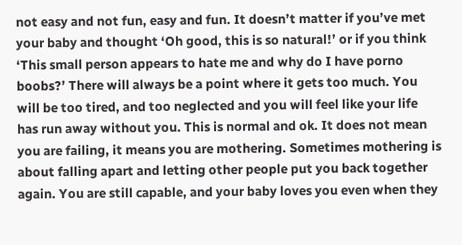not easy and not fun, easy and fun. It doesn’t matter if you’ve met your baby and thought ‘Oh good, this is so natural!’ or if you think ‘This small person appears to hate me and why do I have porno boobs?’ There will always be a point where it gets too much. You will be too tired, and too neglected and you will feel like your life has run away without you. This is normal and ok. It does not mean you are failing, it means you are mothering. Sometimes mothering is about falling apart and letting other people put you back together again. You are still capable, and your baby loves you even when they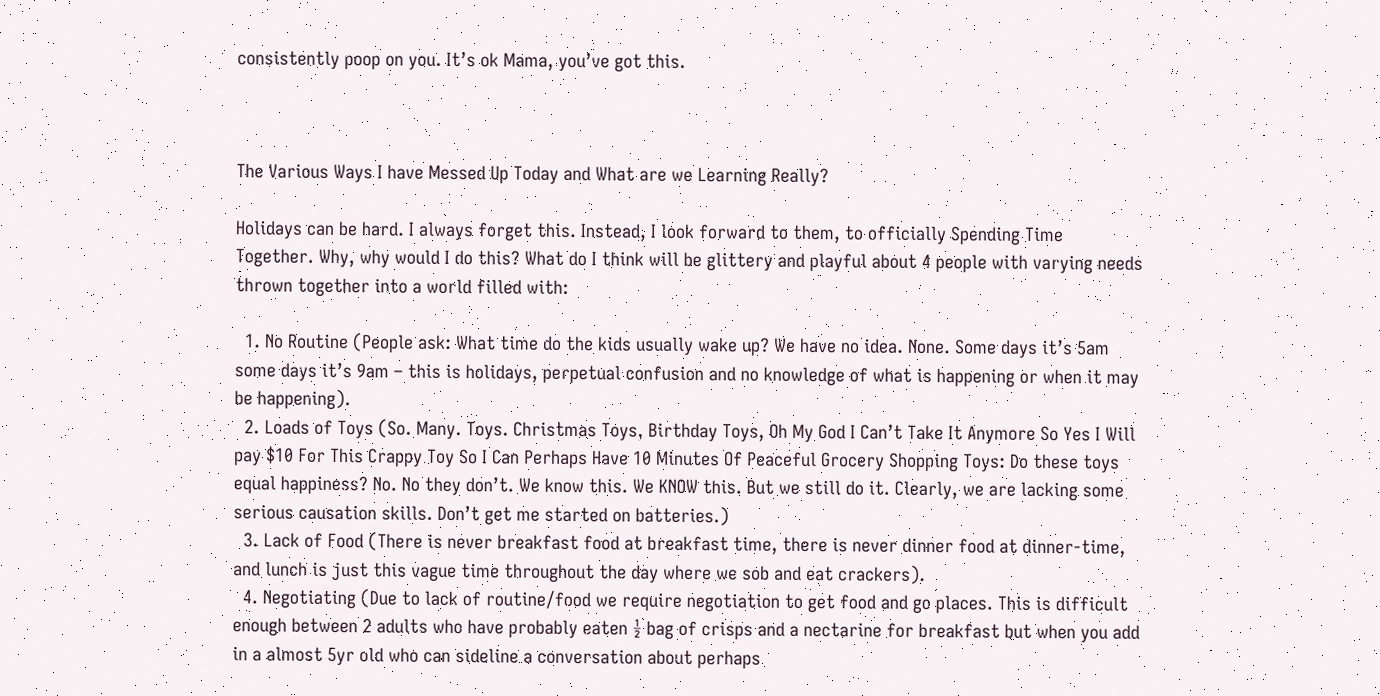consistently poop on you. It’s ok Mama, you’ve got this.



The Various Ways I have Messed Up Today and What are we Learning Really?

Holidays can be hard. I always forget this. Instead, I look forward to them, to officially Spending Time Together. Why, why would I do this? What do I think will be glittery and playful about 4 people with varying needs thrown together into a world filled with:

  1. No Routine (People ask: What time do the kids usually wake up? We have no idea. None. Some days it’s 5am some days it’s 9am – this is holidays, perpetual confusion and no knowledge of what is happening or when it may be happening).
  2. Loads of Toys (So. Many. Toys. Christmas Toys, Birthday Toys, Oh My God I Can’t Take It Anymore So Yes I Will pay $10 For This Crappy Toy So I Can Perhaps Have 10 Minutes Of Peaceful Grocery Shopping Toys: Do these toys equal happiness? No. No they don’t. We know this. We KNOW this. But we still do it. Clearly, we are lacking some serious causation skills. Don’t get me started on batteries.)
  3. Lack of Food (There is never breakfast food at breakfast time, there is never dinner food at dinner-time, and lunch is just this vague time throughout the day where we sob and eat crackers).
  4. Negotiating (Due to lack of routine/food we require negotiation to get food and go places. This is difficult enough between 2 adults who have probably eaten ½ bag of crisps and a nectarine for breakfast but when you add in a almost 5yr old who can sideline a conversation about perhaps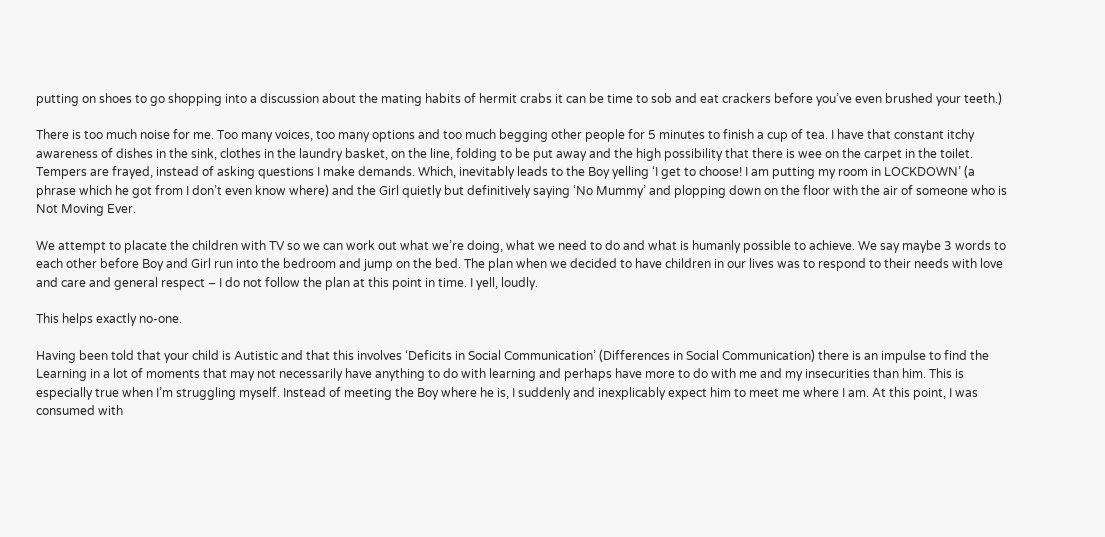putting on shoes to go shopping into a discussion about the mating habits of hermit crabs it can be time to sob and eat crackers before you’ve even brushed your teeth.)

There is too much noise for me. Too many voices, too many options and too much begging other people for 5 minutes to finish a cup of tea. I have that constant itchy awareness of dishes in the sink, clothes in the laundry basket, on the line, folding to be put away and the high possibility that there is wee on the carpet in the toilet. Tempers are frayed, instead of asking questions I make demands. Which, inevitably leads to the Boy yelling ‘I get to choose! I am putting my room in LOCKDOWN’ (a phrase which he got from I don’t even know where) and the Girl quietly but definitively saying ‘No Mummy’ and plopping down on the floor with the air of someone who is Not Moving Ever.

We attempt to placate the children with TV so we can work out what we’re doing, what we need to do and what is humanly possible to achieve. We say maybe 3 words to each other before Boy and Girl run into the bedroom and jump on the bed. The plan when we decided to have children in our lives was to respond to their needs with love and care and general respect – I do not follow the plan at this point in time. I yell, loudly.

This helps exactly no-one.

Having been told that your child is Autistic and that this involves ‘Deficits in Social Communication’ (Differences in Social Communication) there is an impulse to find the Learning in a lot of moments that may not necessarily have anything to do with learning and perhaps have more to do with me and my insecurities than him. This is especially true when I’m struggling myself. Instead of meeting the Boy where he is, I suddenly and inexplicably expect him to meet me where I am. At this point, I was consumed with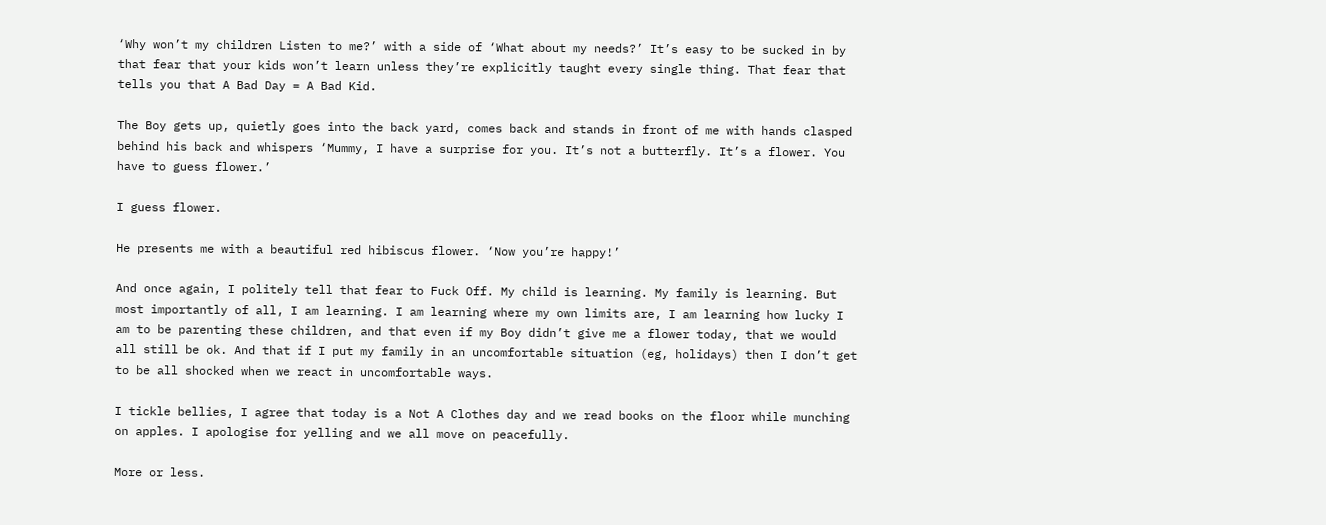‘Why won’t my children Listen to me?’ with a side of ‘What about my needs?’ It’s easy to be sucked in by that fear that your kids won’t learn unless they’re explicitly taught every single thing. That fear that tells you that A Bad Day = A Bad Kid.

The Boy gets up, quietly goes into the back yard, comes back and stands in front of me with hands clasped behind his back and whispers ‘Mummy, I have a surprise for you. It’s not a butterfly. It’s a flower. You have to guess flower.’

I guess flower.

He presents me with a beautiful red hibiscus flower. ‘Now you’re happy!’

And once again, I politely tell that fear to Fuck Off. My child is learning. My family is learning. But most importantly of all, I am learning. I am learning where my own limits are, I am learning how lucky I am to be parenting these children, and that even if my Boy didn’t give me a flower today, that we would all still be ok. And that if I put my family in an uncomfortable situation (eg, holidays) then I don’t get to be all shocked when we react in uncomfortable ways.

I tickle bellies, I agree that today is a Not A Clothes day and we read books on the floor while munching on apples. I apologise for yelling and we all move on peacefully.

More or less.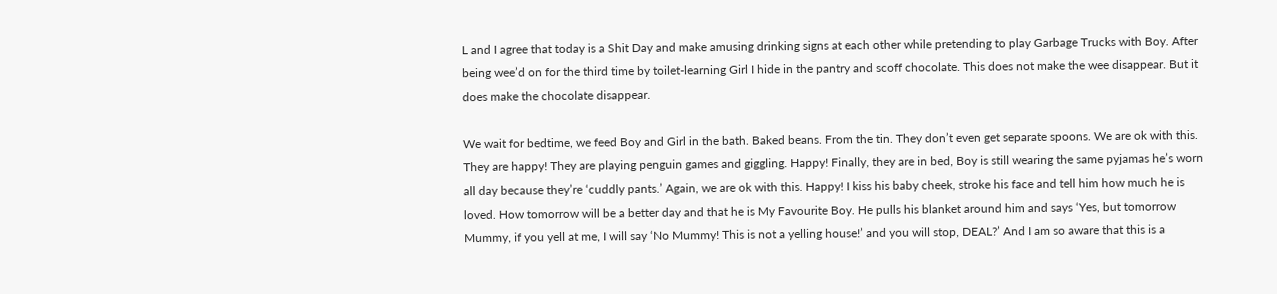L and I agree that today is a Shit Day and make amusing drinking signs at each other while pretending to play Garbage Trucks with Boy. After being wee’d on for the third time by toilet-learning Girl I hide in the pantry and scoff chocolate. This does not make the wee disappear. But it does make the chocolate disappear.

We wait for bedtime, we feed Boy and Girl in the bath. Baked beans. From the tin. They don’t even get separate spoons. We are ok with this. They are happy! They are playing penguin games and giggling. Happy! Finally, they are in bed, Boy is still wearing the same pyjamas he’s worn all day because they’re ‘cuddly pants.’ Again, we are ok with this. Happy! I kiss his baby cheek, stroke his face and tell him how much he is loved. How tomorrow will be a better day and that he is My Favourite Boy. He pulls his blanket around him and says ‘Yes, but tomorrow Mummy, if you yell at me, I will say ‘No Mummy! This is not a yelling house!’ and you will stop, DEAL?’ And I am so aware that this is a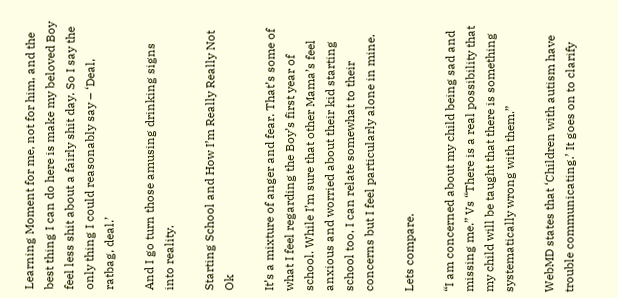Learning Moment for me, not for him, and the best thing I can do here is make my beloved Boy feel less shit about a fairly shit day. So I say the only thing I could reasonably say – ‘Deal, ratbag, deal.’

And I go turn those amusing drinking signs into reality.

Starting School and How I’m Really Really Not Ok

It’s a mixture of anger and fear. That’s some of what I feel regarding the Boy’s first year of school. While I’m sure that other Mama’s feel anxious and worried about their kid starting school too, I can relate somewhat to their concerns but I feel particularly alone in mine.

Lets compare.

“I am concerned about my child being sad and missing me.” Vs “There is a real possibility that my child will be taught that there is something systematically wrong with them.”

WebMD states that ‘Children with autism have trouble communicating.’ It goes on to clarify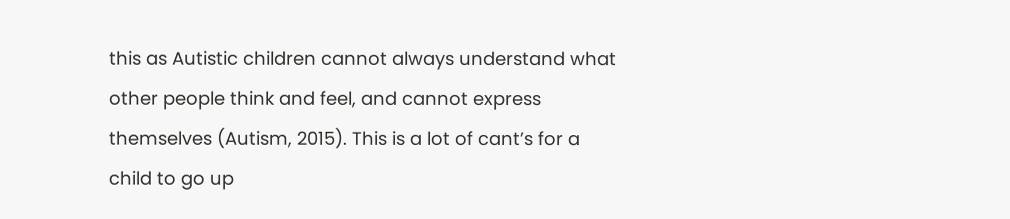this as Autistic children cannot always understand what other people think and feel, and cannot express themselves (Autism, 2015). This is a lot of cant’s for a child to go up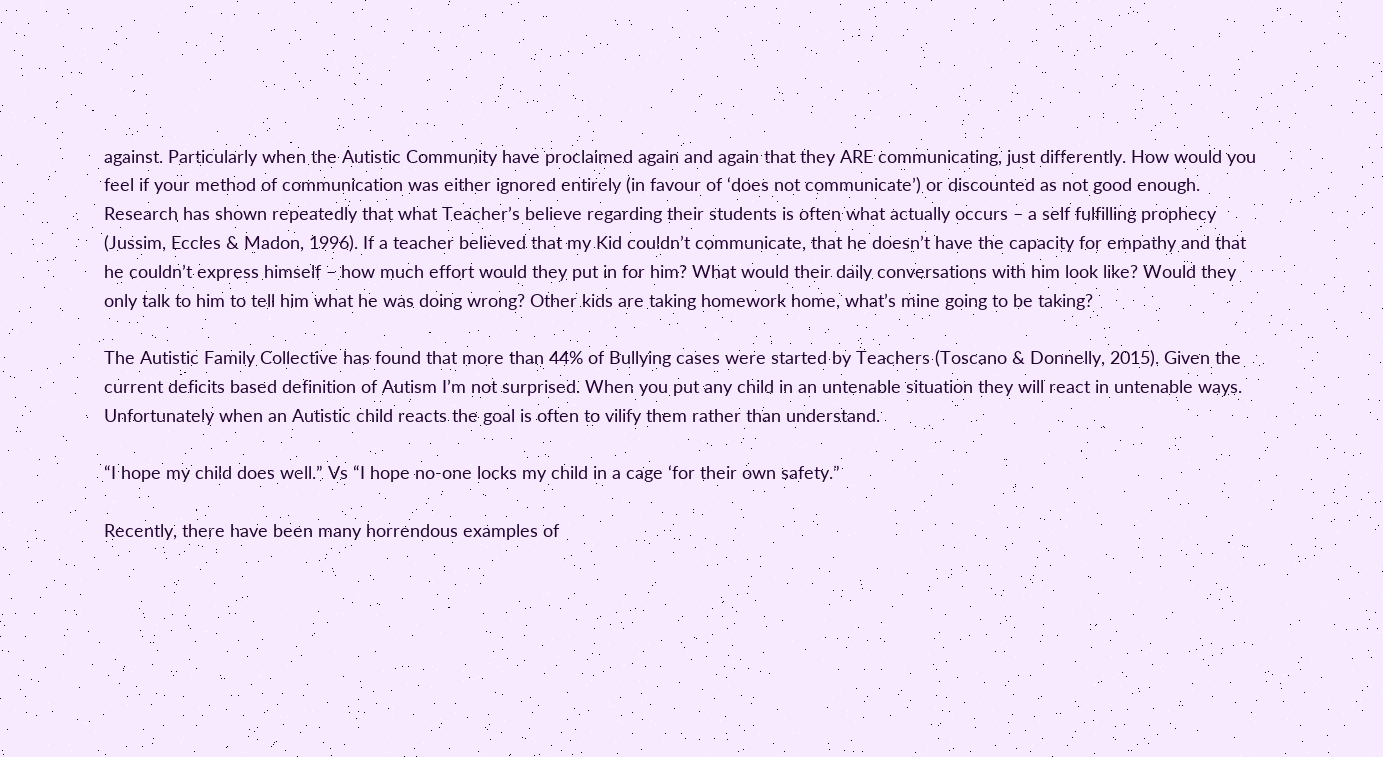against. Particularly when the Autistic Community have proclaimed again and again that they ARE communicating, just differently. How would you feel if your method of communication was either ignored entirely (in favour of ‘does not communicate’) or discounted as not good enough. Research has shown repeatedly that what Teacher’s believe regarding their students is often what actually occurs – a self fulfilling prophecy (Jussim, Eccles & Madon, 1996). If a teacher believed that my Kid couldn’t communicate, that he doesn’t have the capacity for empathy and that he couldn’t express himself – how much effort would they put in for him? What would their daily conversations with him look like? Would they only talk to him to tell him what he was doing wrong? Other kids are taking homework home, what’s mine going to be taking?

The Autistic Family Collective has found that more than 44% of Bullying cases were started by Teachers (Toscano & Donnelly, 2015). Given the current deficits based definition of Autism I’m not surprised. When you put any child in an untenable situation they will react in untenable ways. Unfortunately when an Autistic child reacts the goal is often to vilify them rather than understand.

“I hope my child does well.” Vs “I hope no-one locks my child in a cage ‘for their own safety.”

Recently, there have been many horrendous examples of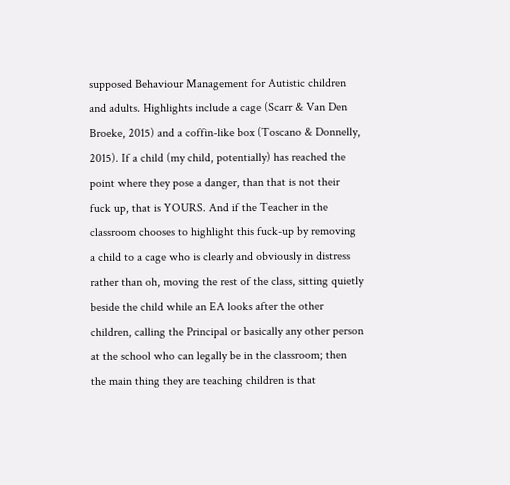supposed Behaviour Management for Autistic children and adults. Highlights include a cage (Scarr & Van Den Broeke, 2015) and a coffin-like box (Toscano & Donnelly, 2015). If a child (my child, potentially) has reached the point where they pose a danger, than that is not their fuck up, that is YOURS. And if the Teacher in the classroom chooses to highlight this fuck-up by removing a child to a cage who is clearly and obviously in distress rather than oh, moving the rest of the class, sitting quietly beside the child while an EA looks after the other children, calling the Principal or basically any other person at the school who can legally be in the classroom; then the main thing they are teaching children is that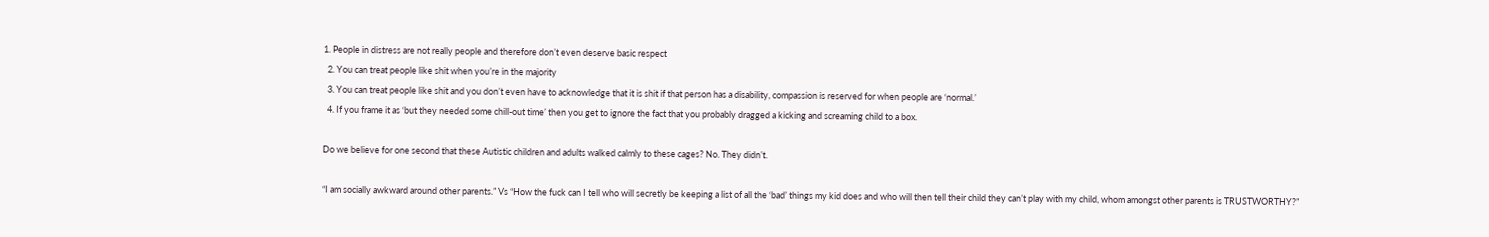1. People in distress are not really people and therefore don’t even deserve basic respect
  2. You can treat people like shit when you’re in the majority
  3. You can treat people like shit and you don’t even have to acknowledge that it is shit if that person has a disability, compassion is reserved for when people are ‘normal.’
  4. If you frame it as ‘but they needed some chill-out time’ then you get to ignore the fact that you probably dragged a kicking and screaming child to a box.

Do we believe for one second that these Autistic children and adults walked calmly to these cages? No. They didn’t.

“I am socially awkward around other parents.” Vs “How the fuck can I tell who will secretly be keeping a list of all the ‘bad’ things my kid does and who will then tell their child they can’t play with my child, whom amongst other parents is TRUSTWORTHY?”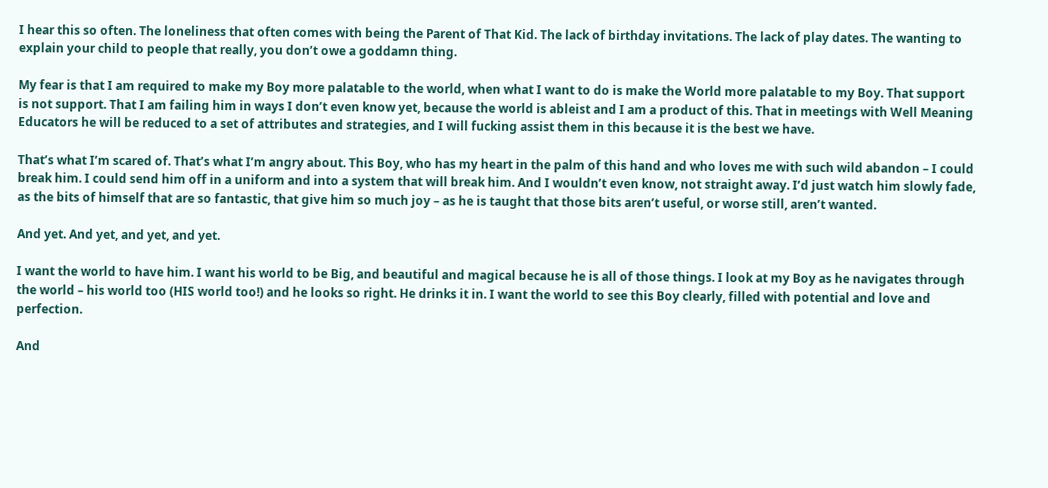I hear this so often. The loneliness that often comes with being the Parent of That Kid. The lack of birthday invitations. The lack of play dates. The wanting to explain your child to people that really, you don’t owe a goddamn thing.

My fear is that I am required to make my Boy more palatable to the world, when what I want to do is make the World more palatable to my Boy. That support is not support. That I am failing him in ways I don’t even know yet, because the world is ableist and I am a product of this. That in meetings with Well Meaning Educators he will be reduced to a set of attributes and strategies, and I will fucking assist them in this because it is the best we have.

That’s what I’m scared of. That’s what I’m angry about. This Boy, who has my heart in the palm of this hand and who loves me with such wild abandon – I could break him. I could send him off in a uniform and into a system that will break him. And I wouldn’t even know, not straight away. I’d just watch him slowly fade, as the bits of himself that are so fantastic, that give him so much joy – as he is taught that those bits aren’t useful, or worse still, aren’t wanted.

And yet. And yet, and yet, and yet.

I want the world to have him. I want his world to be Big, and beautiful and magical because he is all of those things. I look at my Boy as he navigates through the world – his world too (HIS world too!) and he looks so right. He drinks it in. I want the world to see this Boy clearly, filled with potential and love and perfection.

And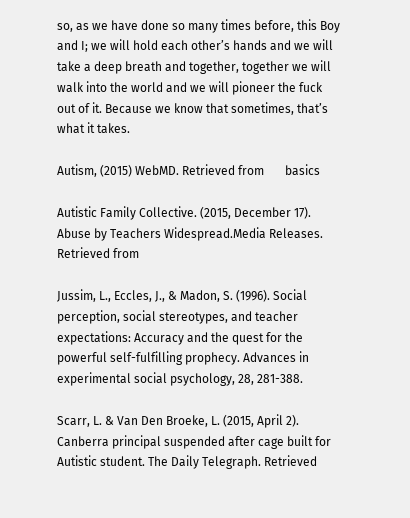so, as we have done so many times before, this Boy and I; we will hold each other’s hands and we will take a deep breath and together, together we will walk into the world and we will pioneer the fuck out of it. Because we know that sometimes, that’s what it takes.

Autism, (2015) WebMD. Retrieved from       basics

Autistic Family Collective. (2015, December 17). Abuse by Teachers Widespread.Media Releases. Retrieved from

Jussim, L., Eccles, J., & Madon, S. (1996). Social perception, social stereotypes, and teacher expectations: Accuracy and the quest for the powerful self-fulfilling prophecy. Advances in experimental social psychology, 28, 281-388.

Scarr, L. & Van Den Broeke, L. (2015, April 2). Canberra principal suspended after cage built for Autistic student. The Daily Telegraph. Retrieved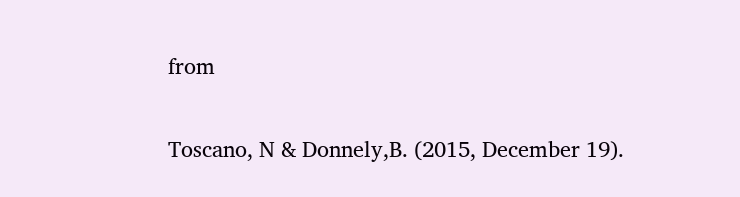from

Toscano, N & Donnely,B. (2015, December 19).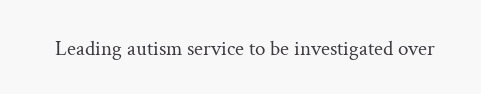Leading autism service to be investigated over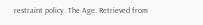restraint policy. The Age. Retrieved from